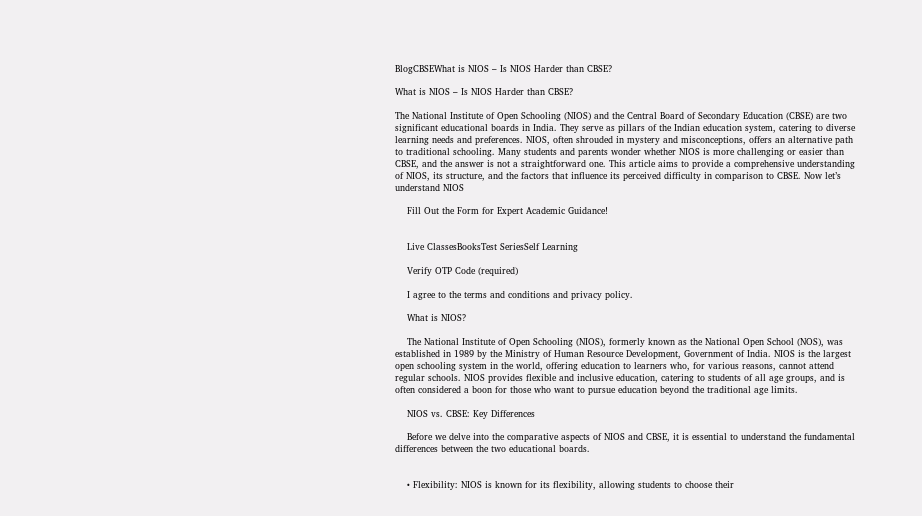BlogCBSEWhat is NIOS – Is NIOS Harder than CBSE?

What is NIOS – Is NIOS Harder than CBSE?

The National Institute of Open Schooling (NIOS) and the Central Board of Secondary Education (CBSE) are two significant educational boards in India. They serve as pillars of the Indian education system, catering to diverse learning needs and preferences. NIOS, often shrouded in mystery and misconceptions, offers an alternative path to traditional schooling. Many students and parents wonder whether NIOS is more challenging or easier than CBSE, and the answer is not a straightforward one. This article aims to provide a comprehensive understanding of NIOS, its structure, and the factors that influence its perceived difficulty in comparison to CBSE. Now let’s understand NIOS

    Fill Out the Form for Expert Academic Guidance!


    Live ClassesBooksTest SeriesSelf Learning

    Verify OTP Code (required)

    I agree to the terms and conditions and privacy policy.

    What is NIOS?

    The National Institute of Open Schooling (NIOS), formerly known as the National Open School (NOS), was established in 1989 by the Ministry of Human Resource Development, Government of India. NIOS is the largest open schooling system in the world, offering education to learners who, for various reasons, cannot attend regular schools. NIOS provides flexible and inclusive education, catering to students of all age groups, and is often considered a boon for those who want to pursue education beyond the traditional age limits.

    NIOS vs. CBSE: Key Differences

    Before we delve into the comparative aspects of NIOS and CBSE, it is essential to understand the fundamental differences between the two educational boards.


    • Flexibility: NIOS is known for its flexibility, allowing students to choose their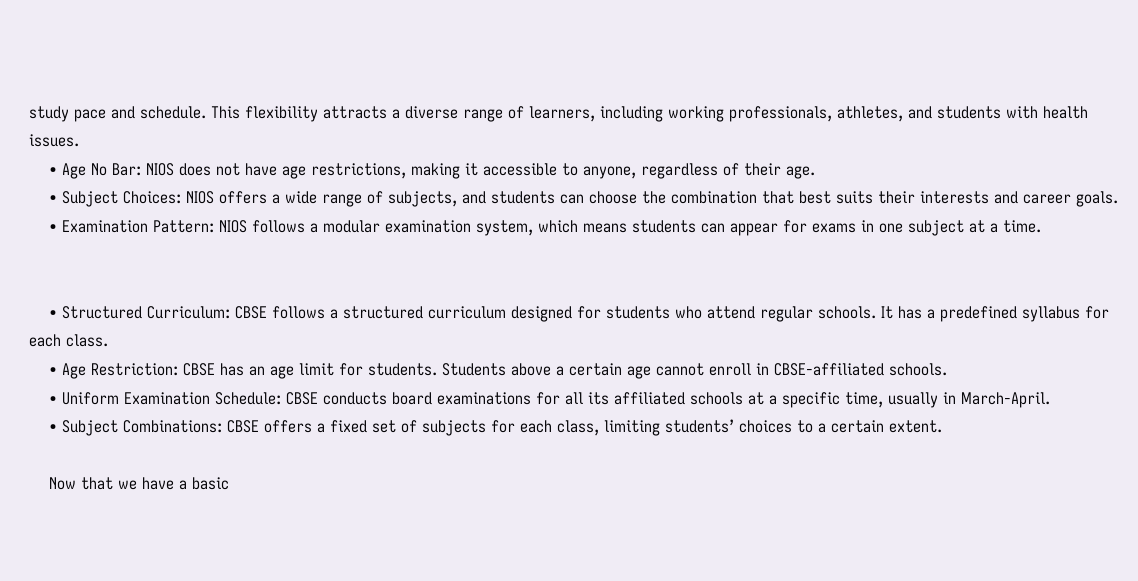study pace and schedule. This flexibility attracts a diverse range of learners, including working professionals, athletes, and students with health issues.
    • Age No Bar: NIOS does not have age restrictions, making it accessible to anyone, regardless of their age.
    • Subject Choices: NIOS offers a wide range of subjects, and students can choose the combination that best suits their interests and career goals.
    • Examination Pattern: NIOS follows a modular examination system, which means students can appear for exams in one subject at a time.


    • Structured Curriculum: CBSE follows a structured curriculum designed for students who attend regular schools. It has a predefined syllabus for each class.
    • Age Restriction: CBSE has an age limit for students. Students above a certain age cannot enroll in CBSE-affiliated schools.
    • Uniform Examination Schedule: CBSE conducts board examinations for all its affiliated schools at a specific time, usually in March-April.
    • Subject Combinations: CBSE offers a fixed set of subjects for each class, limiting students’ choices to a certain extent.

    Now that we have a basic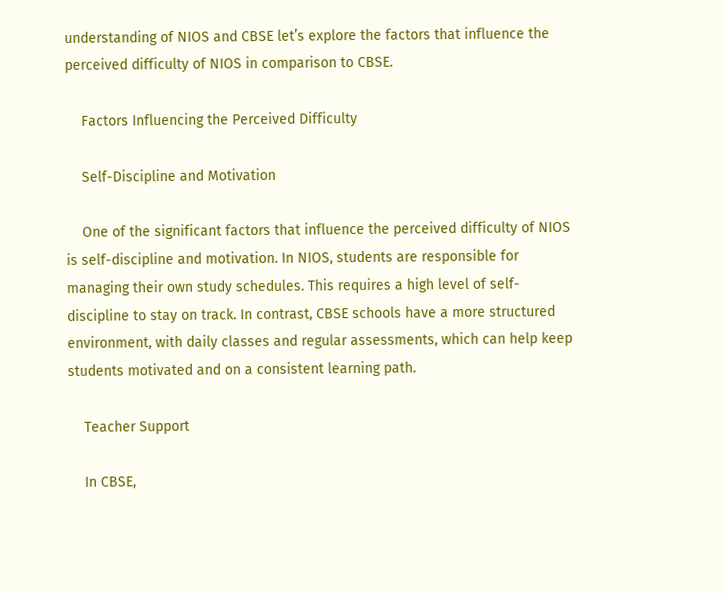understanding of NIOS and CBSE let’s explore the factors that influence the perceived difficulty of NIOS in comparison to CBSE.

    Factors Influencing the Perceived Difficulty

    Self-Discipline and Motivation

    One of the significant factors that influence the perceived difficulty of NIOS is self-discipline and motivation. In NIOS, students are responsible for managing their own study schedules. This requires a high level of self-discipline to stay on track. In contrast, CBSE schools have a more structured environment, with daily classes and regular assessments, which can help keep students motivated and on a consistent learning path.

    Teacher Support

    In CBSE,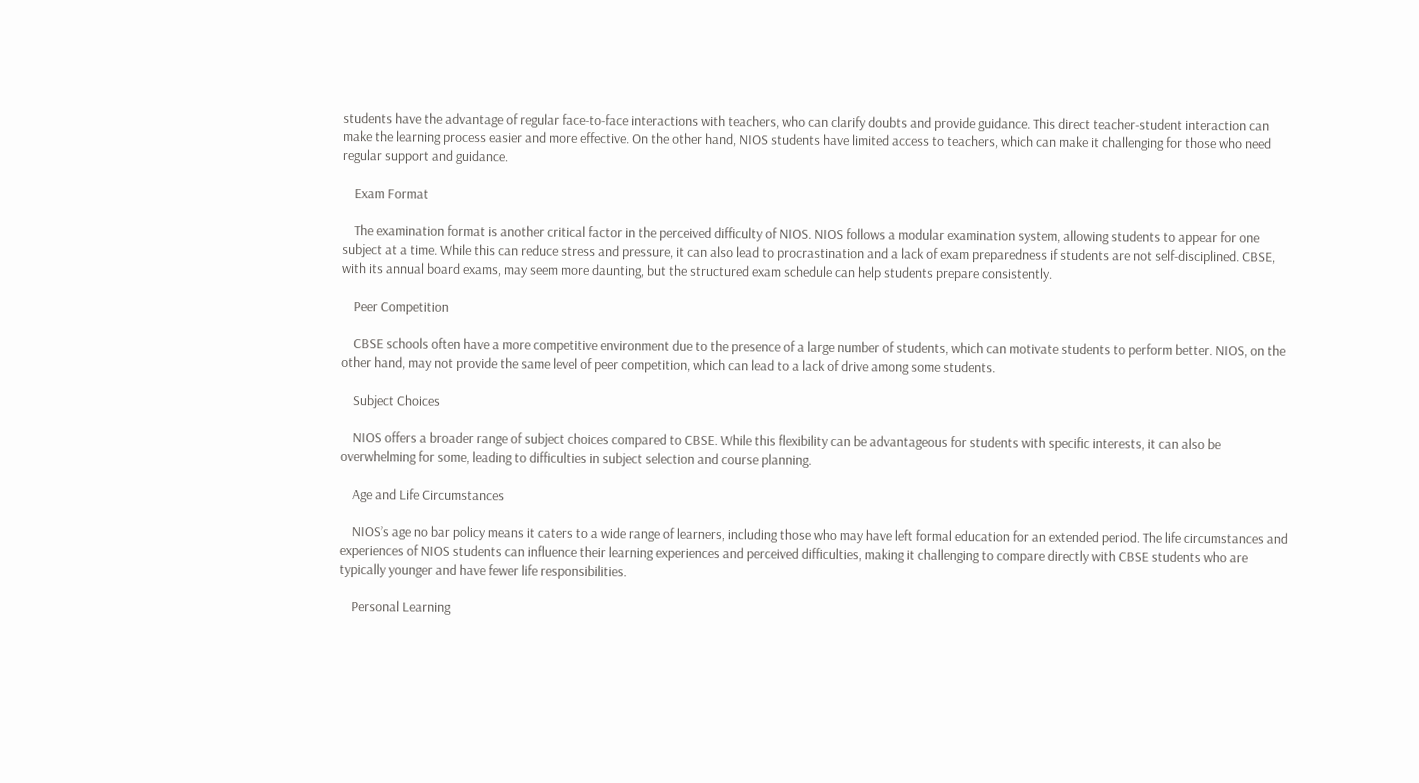students have the advantage of regular face-to-face interactions with teachers, who can clarify doubts and provide guidance. This direct teacher-student interaction can make the learning process easier and more effective. On the other hand, NIOS students have limited access to teachers, which can make it challenging for those who need regular support and guidance.

    Exam Format

    The examination format is another critical factor in the perceived difficulty of NIOS. NIOS follows a modular examination system, allowing students to appear for one subject at a time. While this can reduce stress and pressure, it can also lead to procrastination and a lack of exam preparedness if students are not self-disciplined. CBSE, with its annual board exams, may seem more daunting, but the structured exam schedule can help students prepare consistently.

    Peer Competition

    CBSE schools often have a more competitive environment due to the presence of a large number of students, which can motivate students to perform better. NIOS, on the other hand, may not provide the same level of peer competition, which can lead to a lack of drive among some students.

    Subject Choices

    NIOS offers a broader range of subject choices compared to CBSE. While this flexibility can be advantageous for students with specific interests, it can also be overwhelming for some, leading to difficulties in subject selection and course planning.

    Age and Life Circumstances

    NIOS’s age no bar policy means it caters to a wide range of learners, including those who may have left formal education for an extended period. The life circumstances and experiences of NIOS students can influence their learning experiences and perceived difficulties, making it challenging to compare directly with CBSE students who are typically younger and have fewer life responsibilities.

    Personal Learning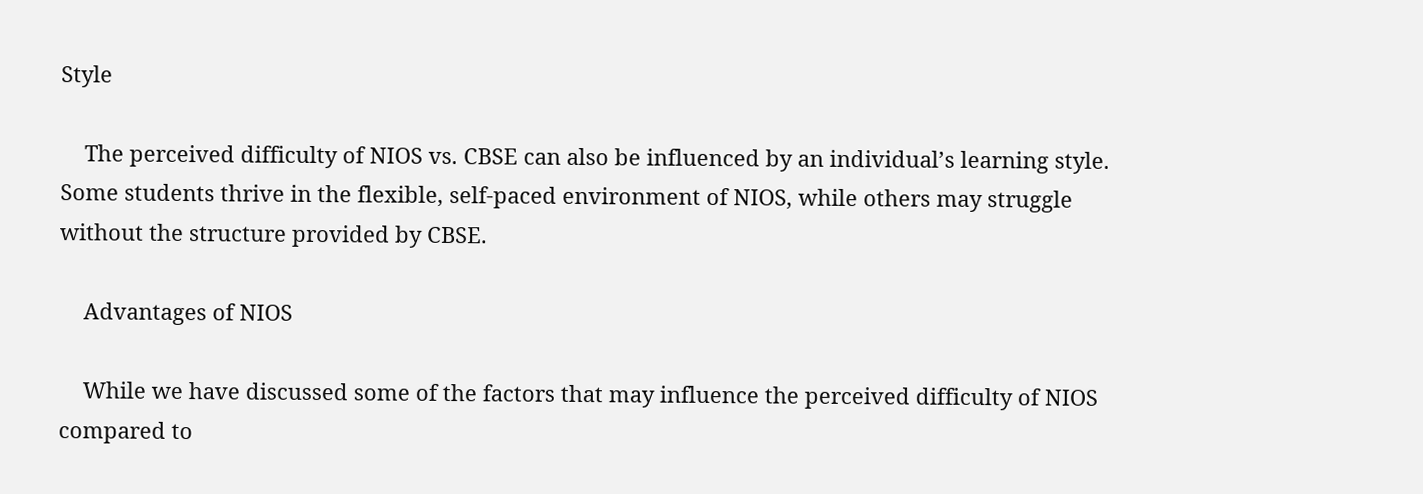Style

    The perceived difficulty of NIOS vs. CBSE can also be influenced by an individual’s learning style. Some students thrive in the flexible, self-paced environment of NIOS, while others may struggle without the structure provided by CBSE.

    Advantages of NIOS

    While we have discussed some of the factors that may influence the perceived difficulty of NIOS compared to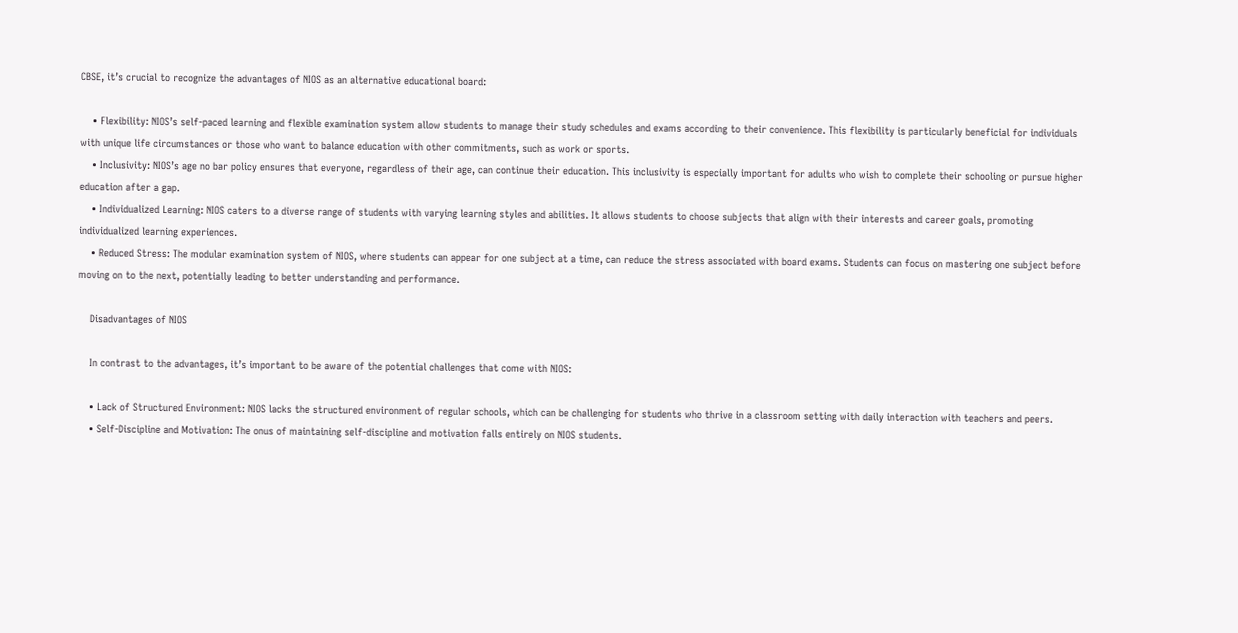CBSE, it’s crucial to recognize the advantages of NIOS as an alternative educational board:

    • Flexibility: NIOS’s self-paced learning and flexible examination system allow students to manage their study schedules and exams according to their convenience. This flexibility is particularly beneficial for individuals with unique life circumstances or those who want to balance education with other commitments, such as work or sports.
    • Inclusivity: NIOS’s age no bar policy ensures that everyone, regardless of their age, can continue their education. This inclusivity is especially important for adults who wish to complete their schooling or pursue higher education after a gap.
    • Individualized Learning: NIOS caters to a diverse range of students with varying learning styles and abilities. It allows students to choose subjects that align with their interests and career goals, promoting individualized learning experiences.
    • Reduced Stress: The modular examination system of NIOS, where students can appear for one subject at a time, can reduce the stress associated with board exams. Students can focus on mastering one subject before moving on to the next, potentially leading to better understanding and performance.

    Disadvantages of NIOS

    In contrast to the advantages, it’s important to be aware of the potential challenges that come with NIOS:

    • Lack of Structured Environment: NIOS lacks the structured environment of regular schools, which can be challenging for students who thrive in a classroom setting with daily interaction with teachers and peers.
    • Self-Discipline and Motivation: The onus of maintaining self-discipline and motivation falls entirely on NIOS students.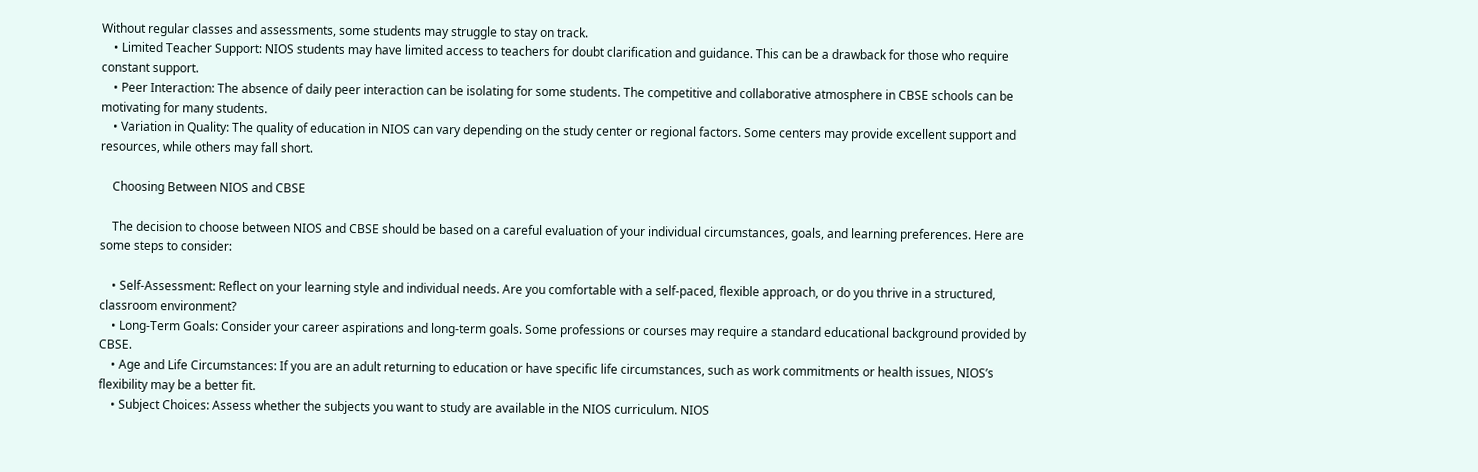Without regular classes and assessments, some students may struggle to stay on track.
    • Limited Teacher Support: NIOS students may have limited access to teachers for doubt clarification and guidance. This can be a drawback for those who require constant support.
    • Peer Interaction: The absence of daily peer interaction can be isolating for some students. The competitive and collaborative atmosphere in CBSE schools can be motivating for many students.
    • Variation in Quality: The quality of education in NIOS can vary depending on the study center or regional factors. Some centers may provide excellent support and resources, while others may fall short.

    Choosing Between NIOS and CBSE

    The decision to choose between NIOS and CBSE should be based on a careful evaluation of your individual circumstances, goals, and learning preferences. Here are some steps to consider:

    • Self-Assessment: Reflect on your learning style and individual needs. Are you comfortable with a self-paced, flexible approach, or do you thrive in a structured, classroom environment?
    • Long-Term Goals: Consider your career aspirations and long-term goals. Some professions or courses may require a standard educational background provided by CBSE.
    • Age and Life Circumstances: If you are an adult returning to education or have specific life circumstances, such as work commitments or health issues, NIOS’s flexibility may be a better fit.
    • Subject Choices: Assess whether the subjects you want to study are available in the NIOS curriculum. NIOS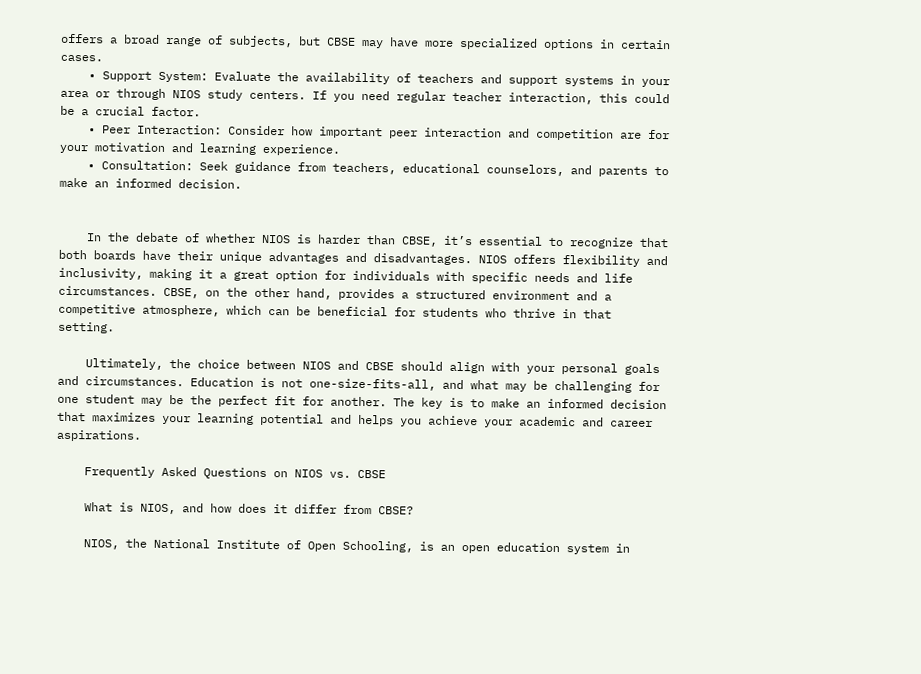offers a broad range of subjects, but CBSE may have more specialized options in certain cases.
    • Support System: Evaluate the availability of teachers and support systems in your area or through NIOS study centers. If you need regular teacher interaction, this could be a crucial factor.
    • Peer Interaction: Consider how important peer interaction and competition are for your motivation and learning experience.
    • Consultation: Seek guidance from teachers, educational counselors, and parents to make an informed decision.


    In the debate of whether NIOS is harder than CBSE, it’s essential to recognize that both boards have their unique advantages and disadvantages. NIOS offers flexibility and inclusivity, making it a great option for individuals with specific needs and life circumstances. CBSE, on the other hand, provides a structured environment and a competitive atmosphere, which can be beneficial for students who thrive in that setting.

    Ultimately, the choice between NIOS and CBSE should align with your personal goals and circumstances. Education is not one-size-fits-all, and what may be challenging for one student may be the perfect fit for another. The key is to make an informed decision that maximizes your learning potential and helps you achieve your academic and career aspirations.

    Frequently Asked Questions on NIOS vs. CBSE

    What is NIOS, and how does it differ from CBSE?

    NIOS, the National Institute of Open Schooling, is an open education system in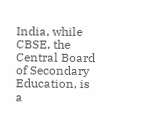India, while CBSE, the Central Board of Secondary Education, is a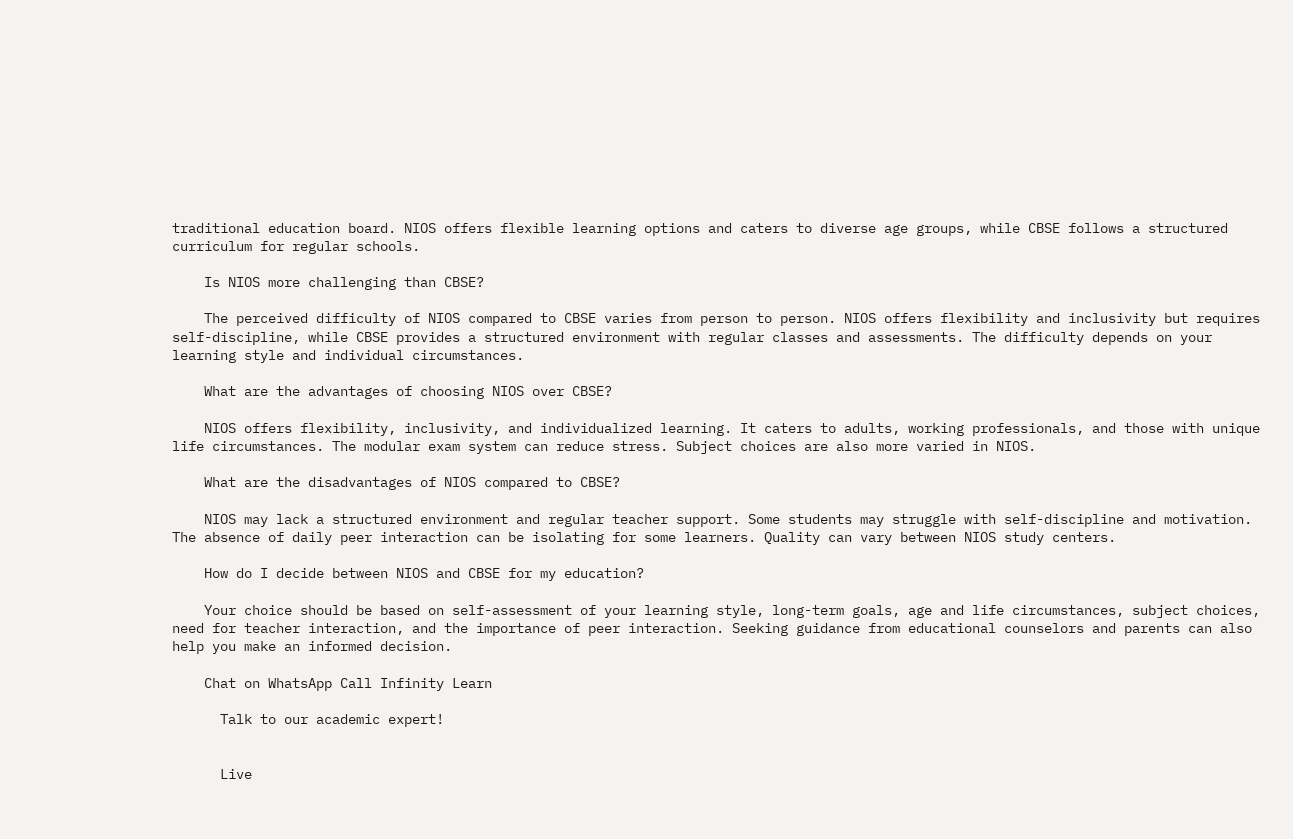traditional education board. NIOS offers flexible learning options and caters to diverse age groups, while CBSE follows a structured curriculum for regular schools.

    Is NIOS more challenging than CBSE?

    The perceived difficulty of NIOS compared to CBSE varies from person to person. NIOS offers flexibility and inclusivity but requires self-discipline, while CBSE provides a structured environment with regular classes and assessments. The difficulty depends on your learning style and individual circumstances.

    What are the advantages of choosing NIOS over CBSE?

    NIOS offers flexibility, inclusivity, and individualized learning. It caters to adults, working professionals, and those with unique life circumstances. The modular exam system can reduce stress. Subject choices are also more varied in NIOS.

    What are the disadvantages of NIOS compared to CBSE?

    NIOS may lack a structured environment and regular teacher support. Some students may struggle with self-discipline and motivation. The absence of daily peer interaction can be isolating for some learners. Quality can vary between NIOS study centers.

    How do I decide between NIOS and CBSE for my education?

    Your choice should be based on self-assessment of your learning style, long-term goals, age and life circumstances, subject choices, need for teacher interaction, and the importance of peer interaction. Seeking guidance from educational counselors and parents can also help you make an informed decision.

    Chat on WhatsApp Call Infinity Learn

      Talk to our academic expert!


      Live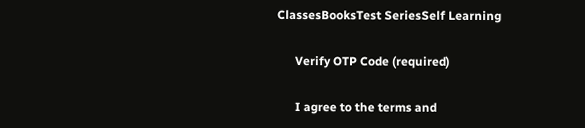ClassesBooksTest SeriesSelf Learning

      Verify OTP Code (required)

      I agree to the terms and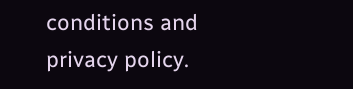conditions and privacy policy.